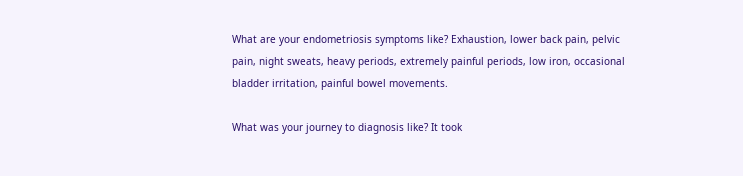What are your endometriosis symptoms like? Exhaustion, lower back pain, pelvic pain, night sweats, heavy periods, extremely painful periods, low iron, occasional bladder irritation, painful bowel movements.

What was your journey to diagnosis like? It took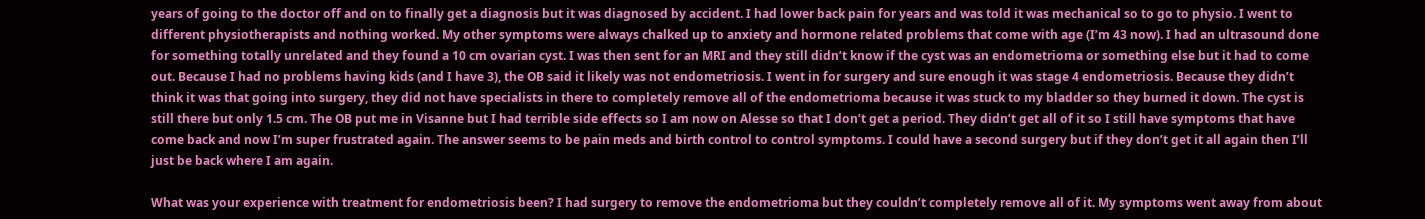years of going to the doctor off and on to finally get a diagnosis but it was diagnosed by accident. I had lower back pain for years and was told it was mechanical so to go to physio. I went to different physiotherapists and nothing worked. My other symptoms were always chalked up to anxiety and hormone related problems that come with age (I’m 43 now). I had an ultrasound done for something totally unrelated and they found a 10 cm ovarian cyst. I was then sent for an MRI and they still didn’t know if the cyst was an endometrioma or something else but it had to come out. Because I had no problems having kids (and I have 3), the OB said it likely was not endometriosis. I went in for surgery and sure enough it was stage 4 endometriosis. Because they didn’t think it was that going into surgery, they did not have specialists in there to completely remove all of the endometrioma because it was stuck to my bladder so they burned it down. The cyst is still there but only 1.5 cm. The OB put me in Visanne but I had terrible side effects so I am now on Alesse so that I don’t get a period. They didn’t get all of it so I still have symptoms that have come back and now I’m super frustrated again. The answer seems to be pain meds and birth control to control symptoms. I could have a second surgery but if they don’t get it all again then I’ll just be back where I am again.

What was your experience with treatment for endometriosis been? I had surgery to remove the endometrioma but they couldn’t completely remove all of it. My symptoms went away from about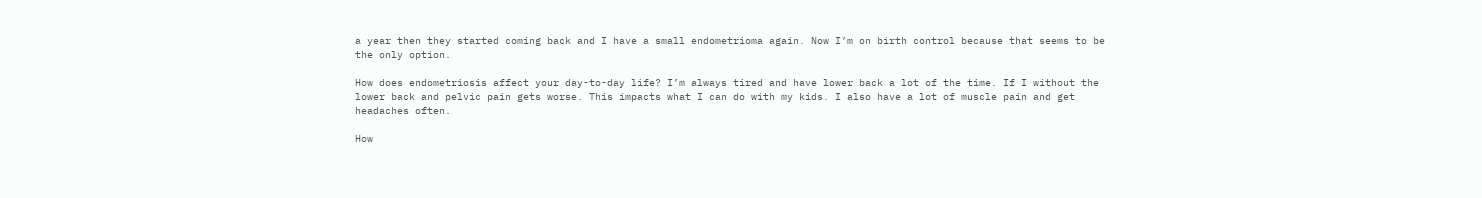a year then they started coming back and I have a small endometrioma again. Now I’m on birth control because that seems to be the only option.

How does endometriosis affect your day-to-day life? I’m always tired and have lower back a lot of the time. If I without the lower back and pelvic pain gets worse. This impacts what I can do with my kids. I also have a lot of muscle pain and get headaches often.

How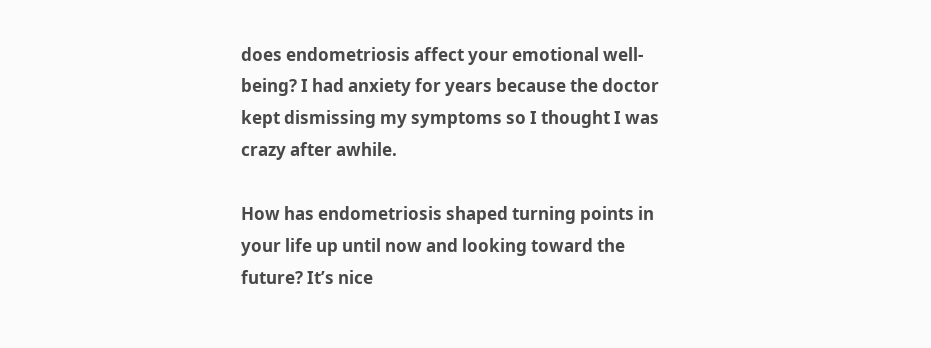does endometriosis affect your emotional well-being? I had anxiety for years because the doctor kept dismissing my symptoms so I thought I was crazy after awhile.

How has endometriosis shaped turning points in your life up until now and looking toward the future? It’s nice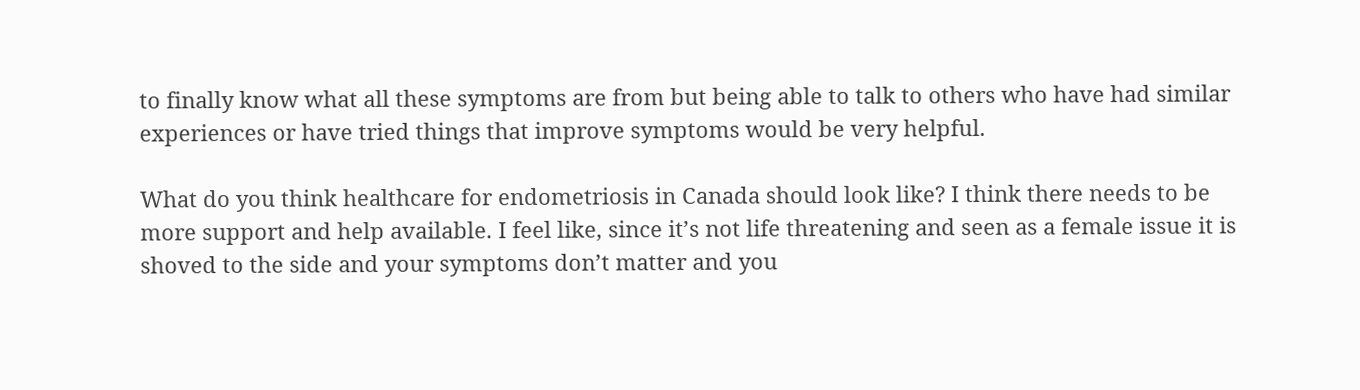to finally know what all these symptoms are from but being able to talk to others who have had similar experiences or have tried things that improve symptoms would be very helpful.

What do you think healthcare for endometriosis in Canada should look like? I think there needs to be more support and help available. I feel like, since it’s not life threatening and seen as a female issue it is shoved to the side and your symptoms don’t matter and you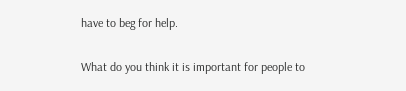have to beg for help.

What do you think it is important for people to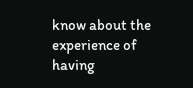know about the experience of having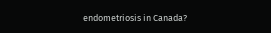endometriosis in Canada?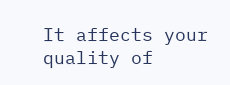It affects your quality of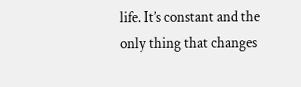life. It’s constant and the only thing that changes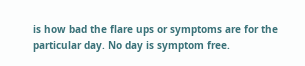is how bad the flare ups or symptoms are for the particular day. No day is symptom free.